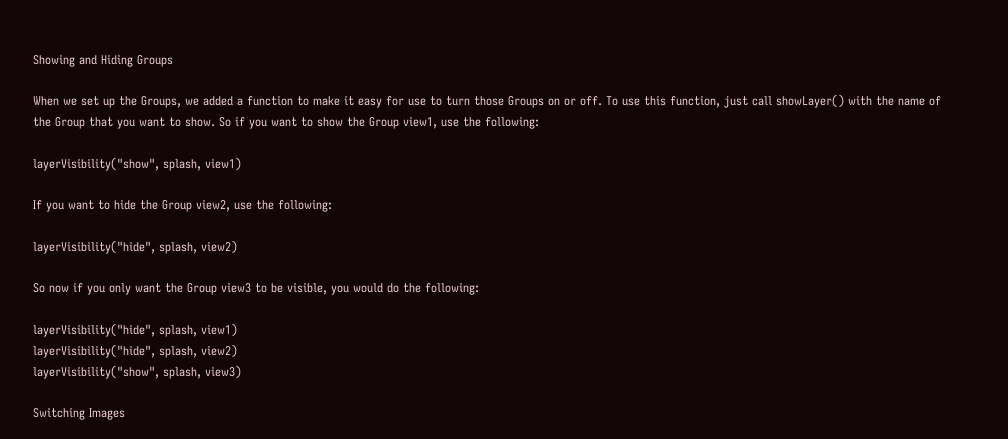Showing and Hiding Groups

When we set up the Groups, we added a function to make it easy for use to turn those Groups on or off. To use this function, just call showLayer() with the name of the Group that you want to show. So if you want to show the Group view1, use the following:

layerVisibility("show", splash, view1)

If you want to hide the Group view2, use the following:

layerVisibility("hide", splash, view2)

So now if you only want the Group view3 to be visible, you would do the following:

layerVisibility("hide", splash, view1)
layerVisibility("hide", splash, view2)
layerVisibility("show", splash, view3)

Switching Images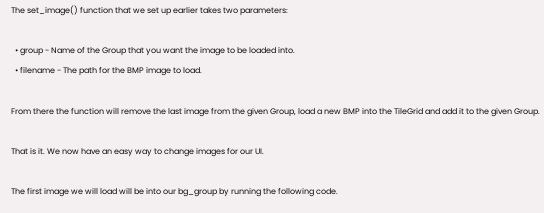The set_image() function that we set up earlier takes two parameters:

  • group - Name of the Group that you want the image to be loaded into.
  • filename - The path for the BMP image to load.

From there the function will remove the last image from the given Group, load a new BMP into the TileGrid and add it to the given Group.

That is it. We now have an easy way to change images for our UI.

The first image we will load will be into our bg_group by running the following code.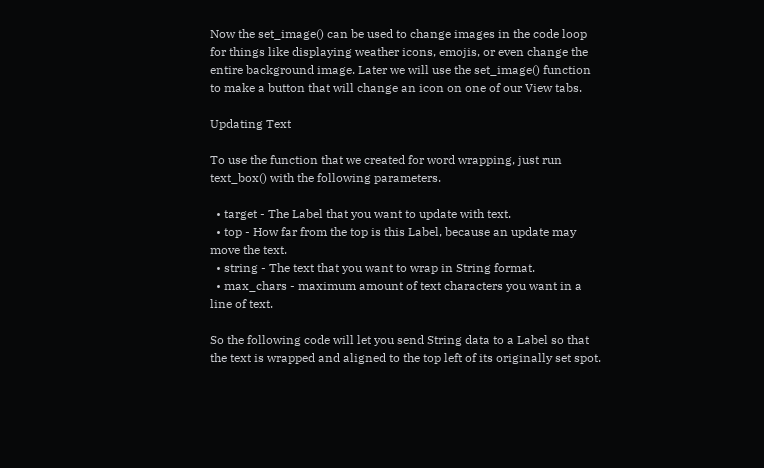Now the set_image() can be used to change images in the code loop for things like displaying weather icons, emojis, or even change the entire background image. Later we will use the set_image() function to make a button that will change an icon on one of our View tabs.

Updating Text

To use the function that we created for word wrapping, just run text_box() with the following parameters.

  • target - The Label that you want to update with text.
  • top - How far from the top is this Label, because an update may move the text.
  • string - The text that you want to wrap in String format.
  • max_chars - maximum amount of text characters you want in a line of text.

So the following code will let you send String data to a Label so that the text is wrapped and aligned to the top left of its originally set spot.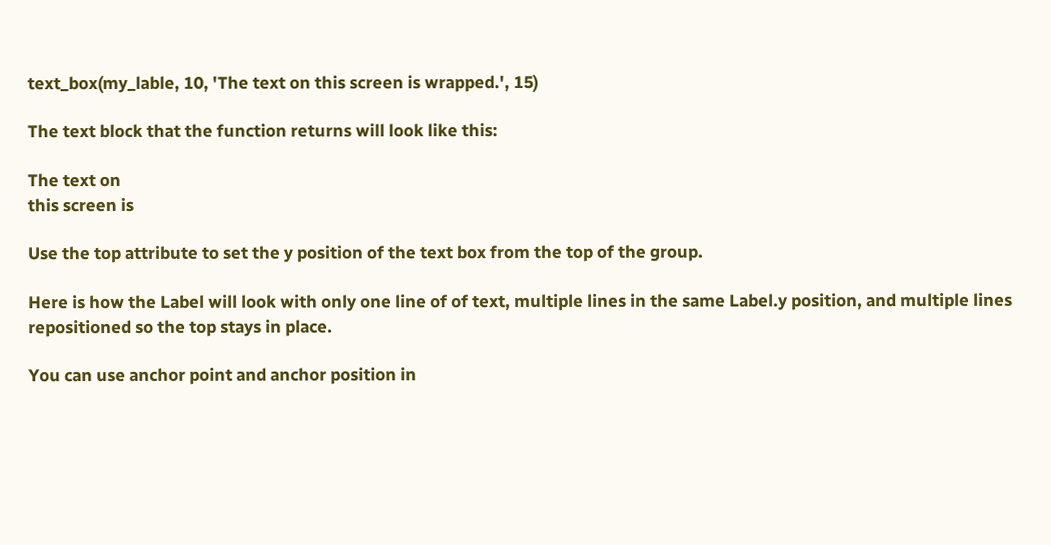text_box(my_lable, 10, 'The text on this screen is wrapped.', 15)

The text block that the function returns will look like this:

The text on
this screen is

Use the top attribute to set the y position of the text box from the top of the group.

Here is how the Label will look with only one line of of text, multiple lines in the same Label.y position, and multiple lines repositioned so the top stays in place.

You can use anchor point and anchor position in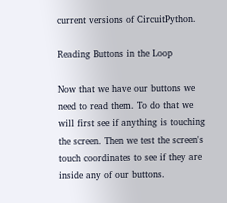current versions of CircuitPython.

Reading Buttons in the Loop

Now that we have our buttons we need to read them. To do that we will first see if anything is touching the screen. Then we test the screen's touch coordinates to see if they are inside any of our buttons.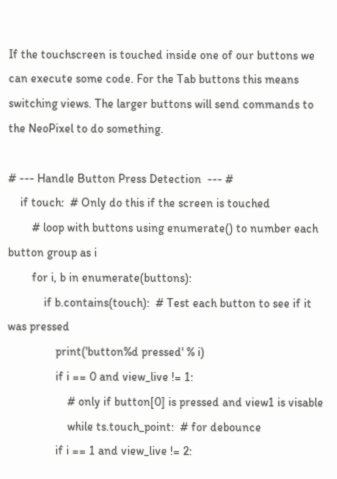If the touchscreen is touched inside one of our buttons we can execute some code. For the Tab buttons this means switching views. The larger buttons will send commands to the NeoPixel to do something.

# --- Handle Button Press Detection  --- #
    if touch:  # Only do this if the screen is touched
        # loop with buttons using enumerate() to number each button group as i
        for i, b in enumerate(buttons):
            if b.contains(touch):  # Test each button to see if it was pressed
                print('button%d pressed' % i)
                if i == 0 and view_live != 1:
                    # only if button[0] is pressed and view1 is visable
                    while ts.touch_point:  # for debounce
                if i == 1 and view_live != 2: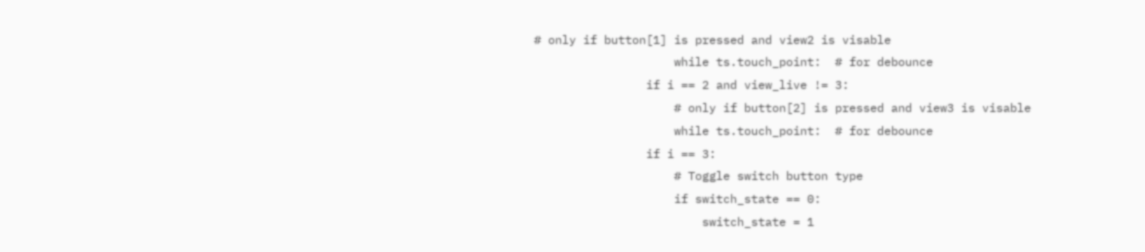# only if button[1] is pressed and view2 is visable
                    while ts.touch_point:  # for debounce
                if i == 2 and view_live != 3:
                    # only if button[2] is pressed and view3 is visable
                    while ts.touch_point:  # for debounce
                if i == 3:
                    # Toggle switch button type
                    if switch_state == 0:
                        switch_state = 1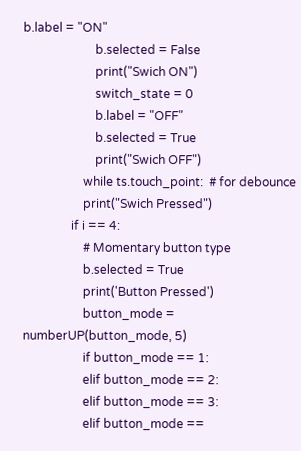b.label = "ON"
                        b.selected = False
                        print("Swich ON")
                        switch_state = 0
                        b.label = "OFF"
                        b.selected = True
                        print("Swich OFF")
                    while ts.touch_point:  # for debounce
                    print("Swich Pressed")
                if i == 4:
                    # Momentary button type
                    b.selected = True
                    print('Button Pressed')
                    button_mode = numberUP(button_mode, 5)
                    if button_mode == 1:
                    elif button_mode == 2:
                    elif button_mode == 3:
                    elif button_mode ==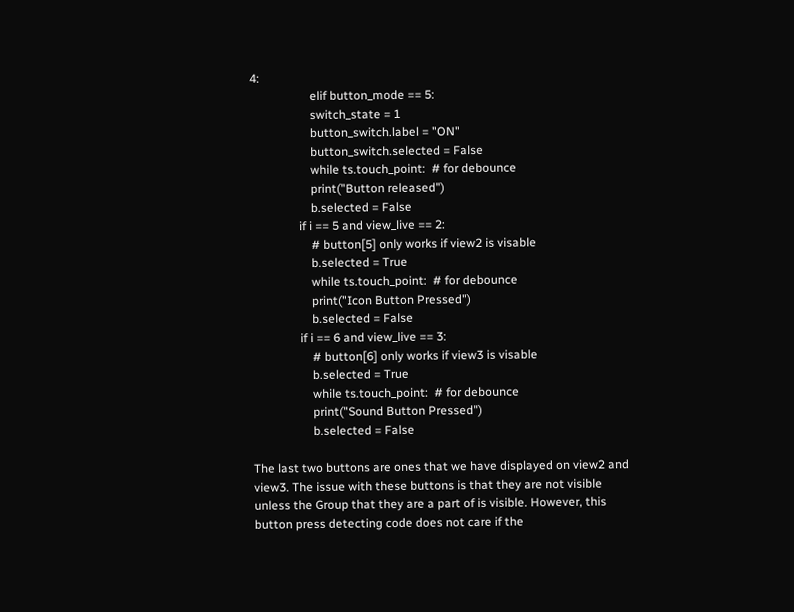4:
                    elif button_mode == 5:
                    switch_state = 1
                    button_switch.label = "ON"
                    button_switch.selected = False
                    while ts.touch_point:  # for debounce
                    print("Button released")
                    b.selected = False
                if i == 5 and view_live == 2:
                    # button[5] only works if view2 is visable
                    b.selected = True
                    while ts.touch_point:  # for debounce
                    print("Icon Button Pressed")
                    b.selected = False
                if i == 6 and view_live == 3:
                    # button[6] only works if view3 is visable
                    b.selected = True
                    while ts.touch_point:  # for debounce
                    print("Sound Button Pressed")
                    b.selected = False

The last two buttons are ones that we have displayed on view2 and view3. The issue with these buttons is that they are not visible unless the Group that they are a part of is visible. However, this button press detecting code does not care if the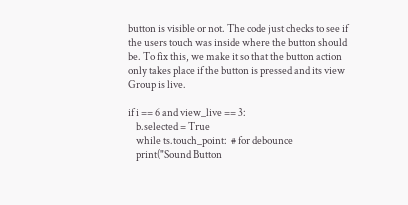button is visible or not. The code just checks to see if the users touch was inside where the button should be. To fix this, we make it so that the button action only takes place if the button is pressed and its view Group is live.

if i == 6 and view_live == 3:
    b.selected = True
    while ts.touch_point:  # for debounce
    print("Sound Button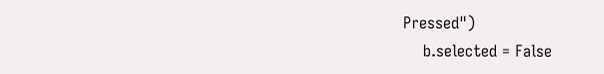Pressed")
    b.selected = False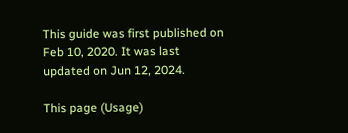This guide was first published on Feb 10, 2020. It was last updated on Jun 12, 2024.

This page (Usage)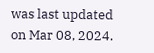was last updated on Mar 08, 2024.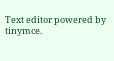Text editor powered by tinymce.